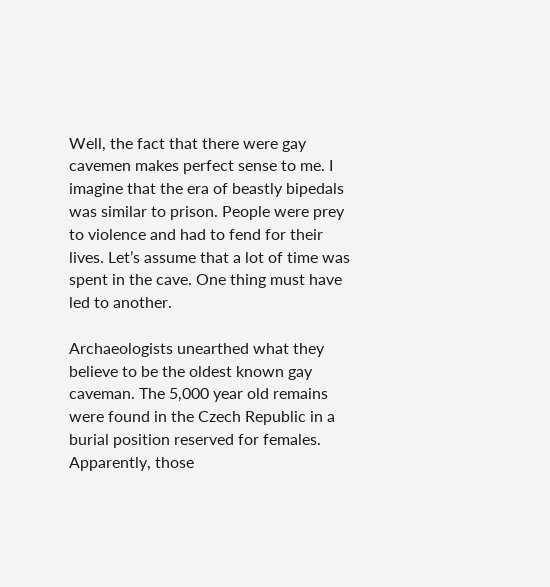Well, the fact that there were gay cavemen makes perfect sense to me. I imagine that the era of beastly bipedals was similar to prison. People were prey to violence and had to fend for their lives. Let’s assume that a lot of time was spent in the cave. One thing must have led to another.

Archaeologists unearthed what they believe to be the oldest known gay caveman. The 5,000 year old remains were found in the Czech Republic in a burial position reserved for females. Apparently, those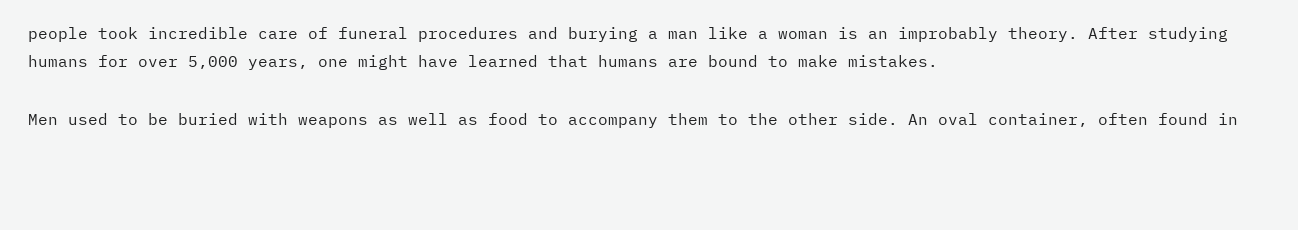people took incredible care of funeral procedures and burying a man like a woman is an improbably theory. After studying humans for over 5,000 years, one might have learned that humans are bound to make mistakes.

Men used to be buried with weapons as well as food to accompany them to the other side. An oval container, often found in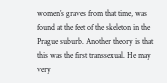women’s graves from that time, was found at the feet of the skeleton in the Prague suburb. Another theory is that this was the first transsexual. He may very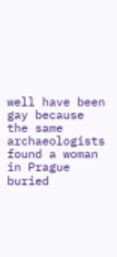well have been gay because the same archaeologists found a woman in Prague buried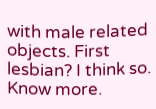with male related objects. First lesbian? I think so. Know more.